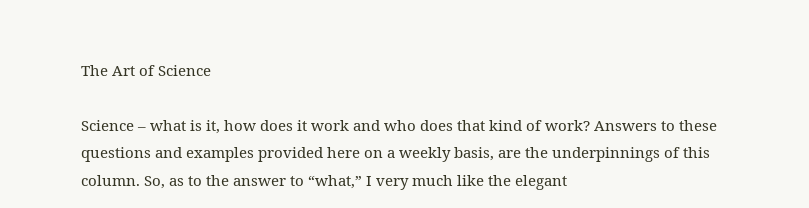The Art of Science

Science – what is it, how does it work and who does that kind of work? Answers to these questions and examples provided here on a weekly basis, are the underpinnings of this column. So, as to the answer to “what,” I very much like the elegant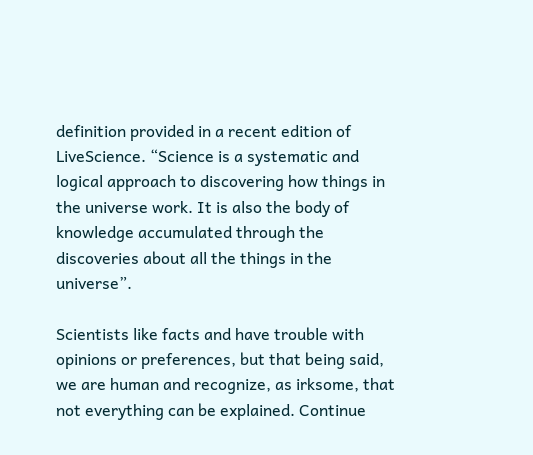definition provided in a recent edition of LiveScience. “Science is a systematic and logical approach to discovering how things in the universe work. It is also the body of knowledge accumulated through the discoveries about all the things in the universe”.

Scientists like facts and have trouble with opinions or preferences, but that being said, we are human and recognize, as irksome, that not everything can be explained. Continue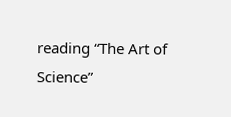reading “The Art of Science”